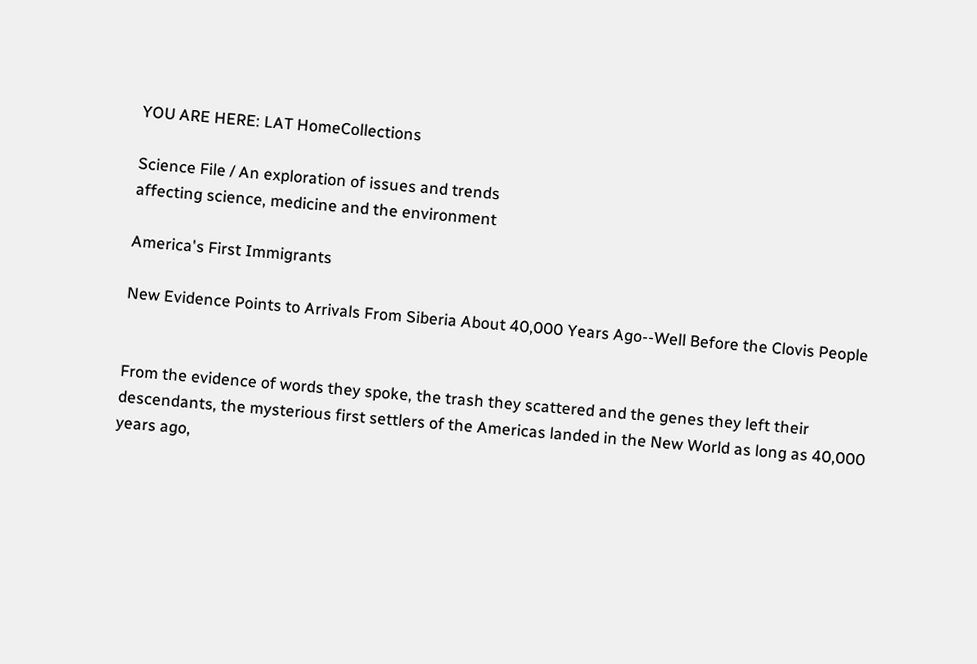YOU ARE HERE: LAT HomeCollections

Science File / An exploration of issues and trends
affecting science, medicine and the environment

America's First Immigrants

New Evidence Points to Arrivals From Siberia About 40,000 Years Ago--Well Before the Clovis People


From the evidence of words they spoke, the trash they scattered and the genes they left their descendants, the mysterious first settlers of the Americas landed in the New World as long as 40,000 years ago,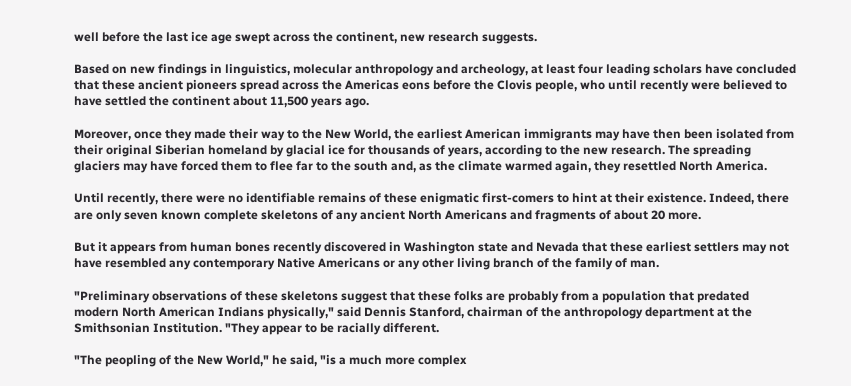well before the last ice age swept across the continent, new research suggests.

Based on new findings in linguistics, molecular anthropology and archeology, at least four leading scholars have concluded that these ancient pioneers spread across the Americas eons before the Clovis people, who until recently were believed to have settled the continent about 11,500 years ago.

Moreover, once they made their way to the New World, the earliest American immigrants may have then been isolated from their original Siberian homeland by glacial ice for thousands of years, according to the new research. The spreading glaciers may have forced them to flee far to the south and, as the climate warmed again, they resettled North America.

Until recently, there were no identifiable remains of these enigmatic first-comers to hint at their existence. Indeed, there are only seven known complete skeletons of any ancient North Americans and fragments of about 20 more.

But it appears from human bones recently discovered in Washington state and Nevada that these earliest settlers may not have resembled any contemporary Native Americans or any other living branch of the family of man.

"Preliminary observations of these skeletons suggest that these folks are probably from a population that predated modern North American Indians physically," said Dennis Stanford, chairman of the anthropology department at the Smithsonian Institution. "They appear to be racially different.

"The peopling of the New World," he said, "is a much more complex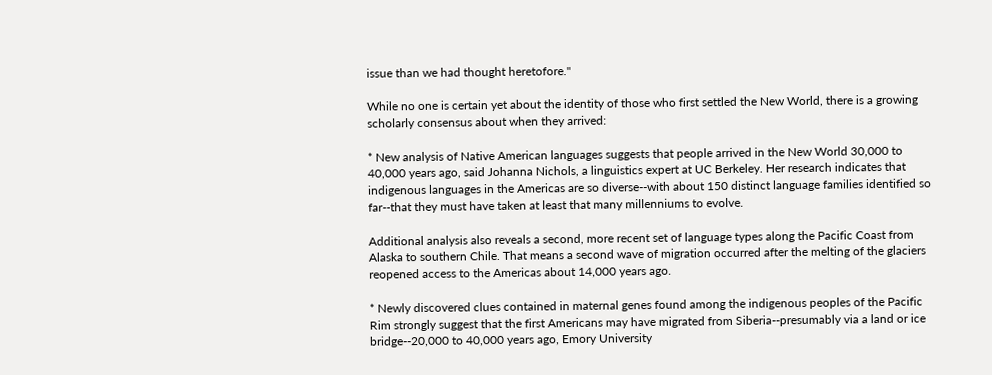issue than we had thought heretofore."

While no one is certain yet about the identity of those who first settled the New World, there is a growing scholarly consensus about when they arrived:

* New analysis of Native American languages suggests that people arrived in the New World 30,000 to 40,000 years ago, said Johanna Nichols, a linguistics expert at UC Berkeley. Her research indicates that indigenous languages in the Americas are so diverse--with about 150 distinct language families identified so far--that they must have taken at least that many millenniums to evolve.

Additional analysis also reveals a second, more recent set of language types along the Pacific Coast from Alaska to southern Chile. That means a second wave of migration occurred after the melting of the glaciers reopened access to the Americas about 14,000 years ago.

* Newly discovered clues contained in maternal genes found among the indigenous peoples of the Pacific Rim strongly suggest that the first Americans may have migrated from Siberia--presumably via a land or ice bridge--20,000 to 40,000 years ago, Emory University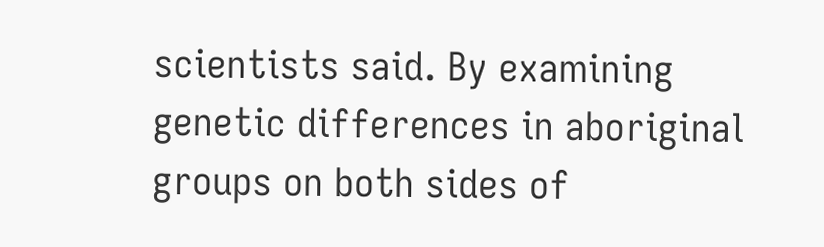scientists said. By examining genetic differences in aboriginal groups on both sides of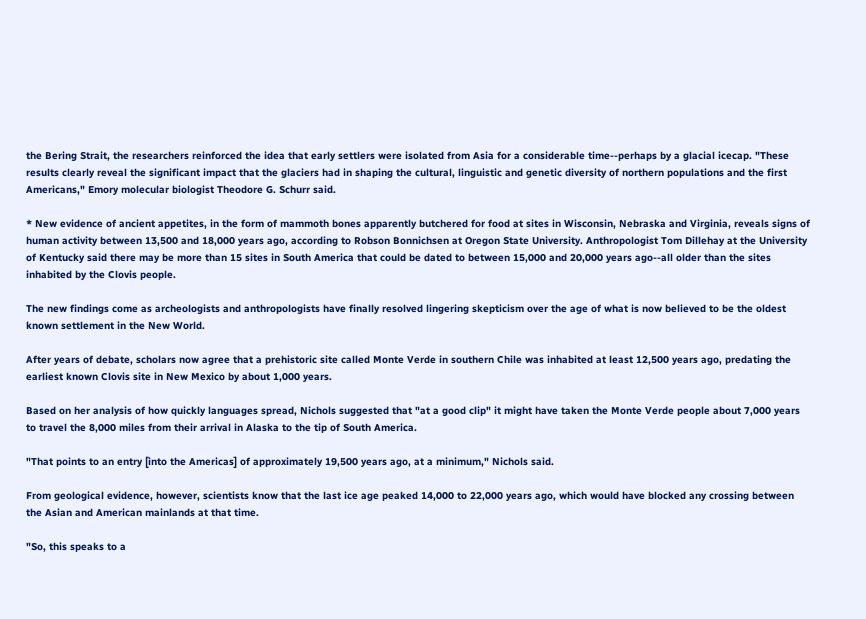the Bering Strait, the researchers reinforced the idea that early settlers were isolated from Asia for a considerable time--perhaps by a glacial icecap. "These results clearly reveal the significant impact that the glaciers had in shaping the cultural, linguistic and genetic diversity of northern populations and the first Americans," Emory molecular biologist Theodore G. Schurr said.

* New evidence of ancient appetites, in the form of mammoth bones apparently butchered for food at sites in Wisconsin, Nebraska and Virginia, reveals signs of human activity between 13,500 and 18,000 years ago, according to Robson Bonnichsen at Oregon State University. Anthropologist Tom Dillehay at the University of Kentucky said there may be more than 15 sites in South America that could be dated to between 15,000 and 20,000 years ago--all older than the sites inhabited by the Clovis people.

The new findings come as archeologists and anthropologists have finally resolved lingering skepticism over the age of what is now believed to be the oldest known settlement in the New World.

After years of debate, scholars now agree that a prehistoric site called Monte Verde in southern Chile was inhabited at least 12,500 years ago, predating the earliest known Clovis site in New Mexico by about 1,000 years.

Based on her analysis of how quickly languages spread, Nichols suggested that "at a good clip" it might have taken the Monte Verde people about 7,000 years to travel the 8,000 miles from their arrival in Alaska to the tip of South America.

"That points to an entry [into the Americas] of approximately 19,500 years ago, at a minimum," Nichols said.

From geological evidence, however, scientists know that the last ice age peaked 14,000 to 22,000 years ago, which would have blocked any crossing between the Asian and American mainlands at that time.

"So, this speaks to a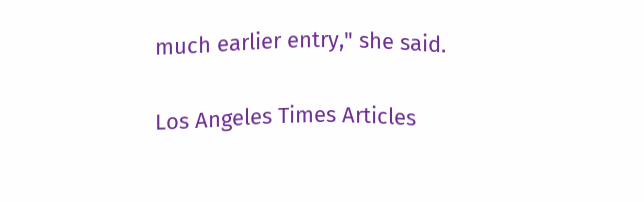much earlier entry," she said.


Los Angeles Times Articles